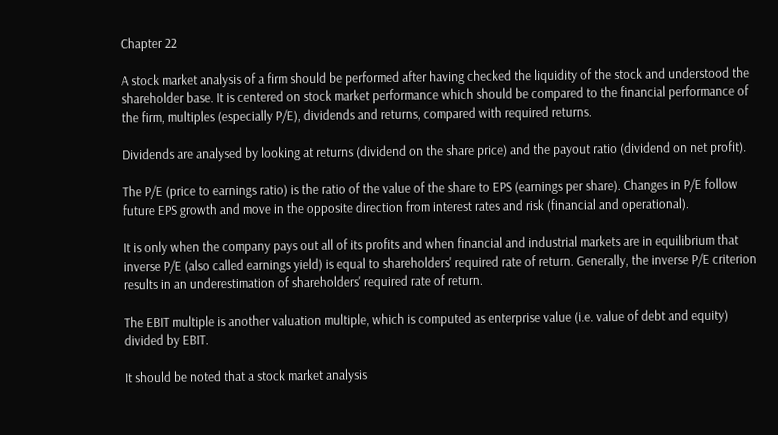Chapter 22

A stock market analysis of a firm should be performed after having checked the liquidity of the stock and understood the shareholder base. It is centered on stock market performance which should be compared to the financial performance of the firm, multiples (especially P/E), dividends and returns, compared with required returns.

Dividends are analysed by looking at returns (dividend on the share price) and the payout ratio (dividend on net profit).

The P/E (price to earnings ratio) is the ratio of the value of the share to EPS (earnings per share). Changes in P/E follow future EPS growth and move in the opposite direction from interest rates and risk (financial and operational).

It is only when the company pays out all of its profits and when financial and industrial markets are in equilibrium that inverse P/E (also called earnings yield) is equal to shareholders' required rate of return. Generally, the inverse P/E criterion results in an underestimation of shareholders' required rate of return.

The EBIT multiple is another valuation multiple, which is computed as enterprise value (i.e. value of debt and equity) divided by EBIT.

It should be noted that a stock market analysis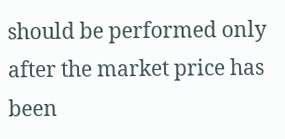should be performed only after the market price has been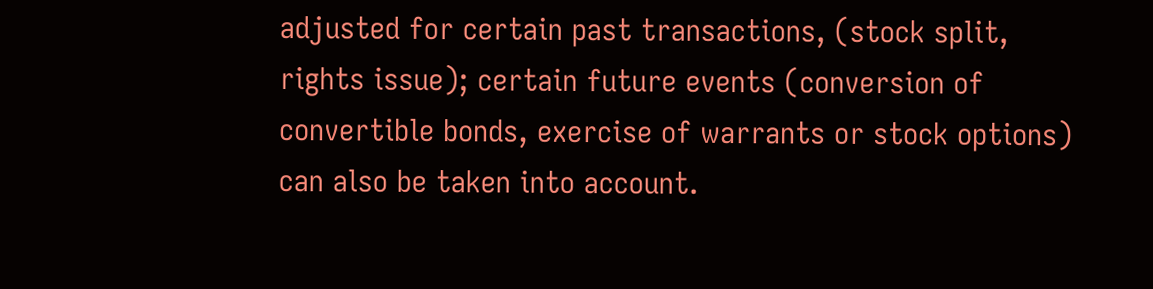adjusted for certain past transactions, (stock split, rights issue); certain future events (conversion of convertible bonds, exercise of warrants or stock options) can also be taken into account.